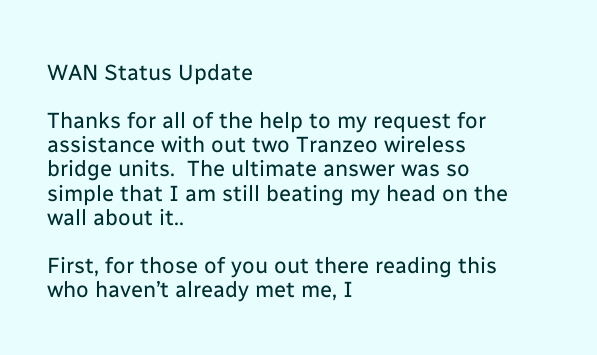WAN Status Update

Thanks for all of the help to my request for assistance with out two Tranzeo wireless bridge units.  The ultimate answer was so simple that I am still beating my head on the wall about it..

First, for those of you out there reading this who haven’t already met me, I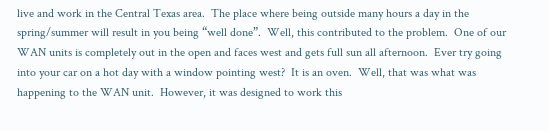live and work in the Central Texas area.  The place where being outside many hours a day in the spring/summer will result in you being “well done”.  Well, this contributed to the problem.  One of our WAN units is completely out in the open and faces west and gets full sun all afternoon.  Ever try going into your car on a hot day with a window pointing west?  It is an oven.  Well, that was what was happening to the WAN unit.  However, it was designed to work this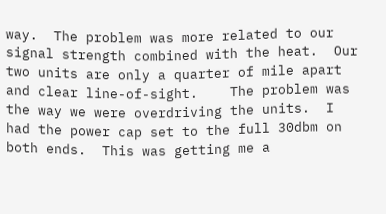way.  The problem was more related to our signal strength combined with the heat.  Our two units are only a quarter of mile apart and clear line-of-sight.    The problem was the way we were overdriving the units.  I had the power cap set to the full 30dbm on both ends.  This was getting me a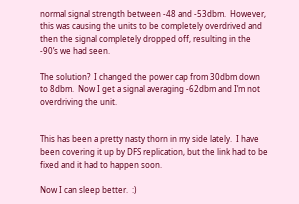normal signal strength between -48 and -53dbm.  However, this was causing the units to be completely overdrived and then the signal completely dropped off, resulting in the -90’s we had seen.

The solution?  I changed the power cap from 30dbm down to 8dbm.  Now I get a signal averaging -62dbm and I’m not overdriving the unit.


This has been a pretty nasty thorn in my side lately.  I have been covering it up by DFS replication, but the link had to be fixed and it had to happen soon.

Now I can sleep better.  :)